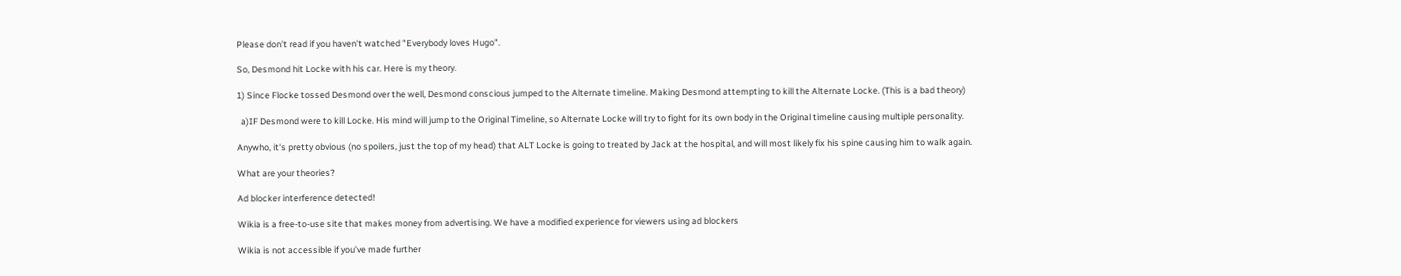Please don't read if you haven't watched "Everybody loves Hugo".

So, Desmond hit Locke with his car. Here is my theory.

1) Since Flocke tossed Desmond over the well, Desmond conscious jumped to the Alternate timeline. Making Desmond attempting to kill the Alternate Locke. (This is a bad theory)

  a)IF Desmond were to kill Locke. His mind will jump to the Original Timeline, so Alternate Locke will try to fight for its own body in the Original timeline causing multiple personality.

Anywho, it's pretty obvious (no spoilers, just the top of my head) that ALT Locke is going to treated by Jack at the hospital, and will most likely fix his spine causing him to walk again.

What are your theories?

Ad blocker interference detected!

Wikia is a free-to-use site that makes money from advertising. We have a modified experience for viewers using ad blockers

Wikia is not accessible if you’ve made further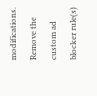modifications. Remove the custom ad blocker rule(s)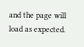and the page will load as expected.